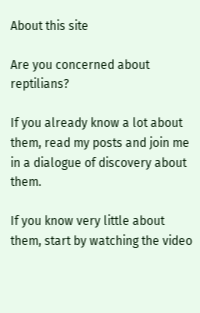About this site

Are you concerned about reptilians?

If you already know a lot about them, read my posts and join me in a dialogue of discovery about them.

If you know very little about them, start by watching the video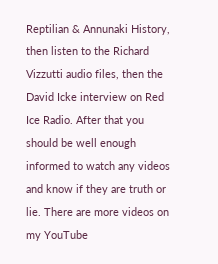Reptilian & Annunaki History, then listen to the Richard Vizzutti audio files, then the David Icke interview on Red Ice Radio. After that you should be well enough informed to watch any videos and know if they are truth or lie. There are more videos on my YouTube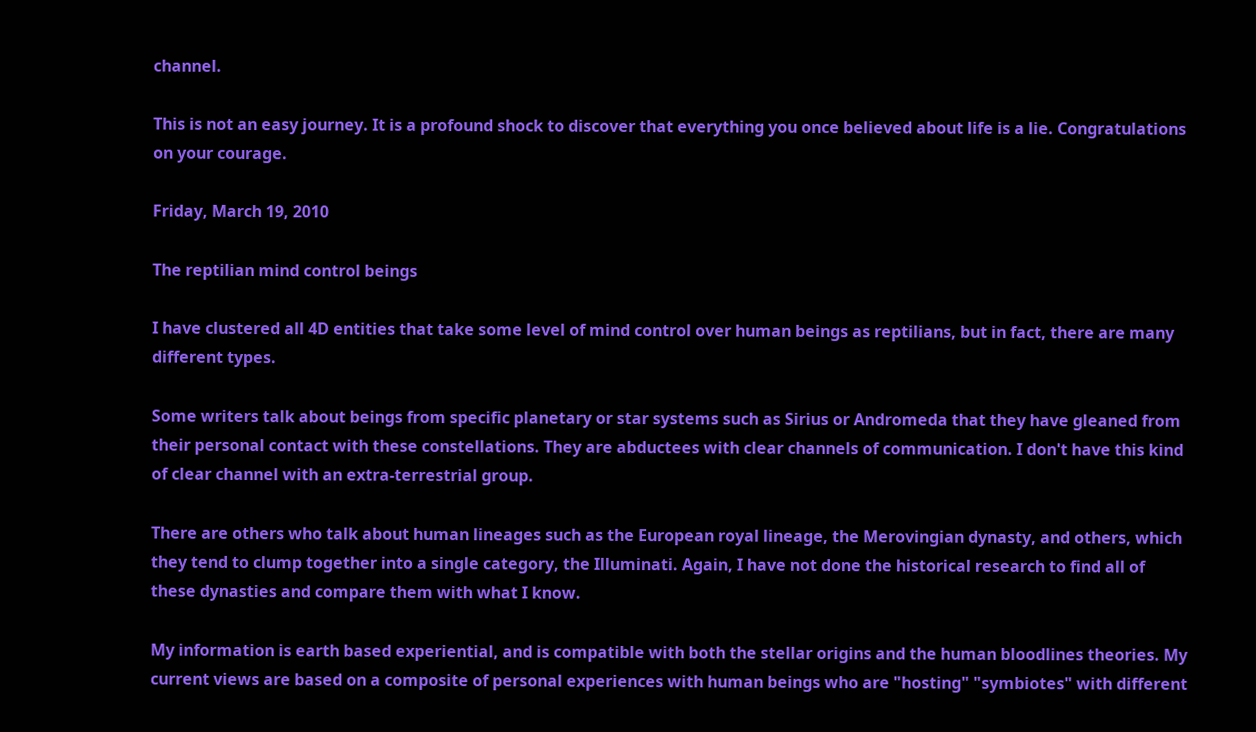channel.

This is not an easy journey. It is a profound shock to discover that everything you once believed about life is a lie. Congratulations on your courage.

Friday, March 19, 2010

The reptilian mind control beings

I have clustered all 4D entities that take some level of mind control over human beings as reptilians, but in fact, there are many different types.

Some writers talk about beings from specific planetary or star systems such as Sirius or Andromeda that they have gleaned from their personal contact with these constellations. They are abductees with clear channels of communication. I don't have this kind of clear channel with an extra-terrestrial group.

There are others who talk about human lineages such as the European royal lineage, the Merovingian dynasty, and others, which they tend to clump together into a single category, the Illuminati. Again, I have not done the historical research to find all of these dynasties and compare them with what I know.

My information is earth based experiential, and is compatible with both the stellar origins and the human bloodlines theories. My current views are based on a composite of personal experiences with human beings who are "hosting" "symbiotes" with different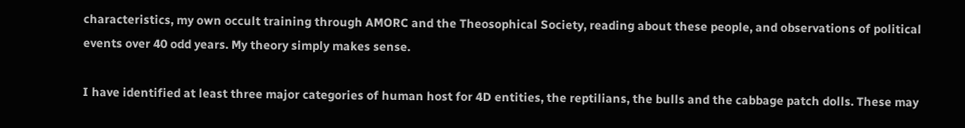characteristics, my own occult training through AMORC and the Theosophical Society, reading about these people, and observations of political events over 40 odd years. My theory simply makes sense.

I have identified at least three major categories of human host for 4D entities, the reptilians, the bulls and the cabbage patch dolls. These may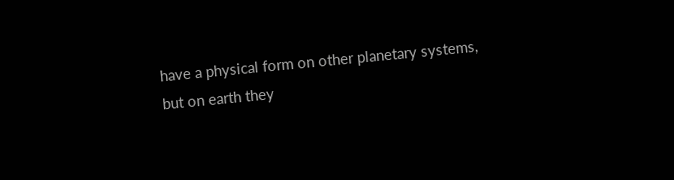have a physical form on other planetary systems, but on earth they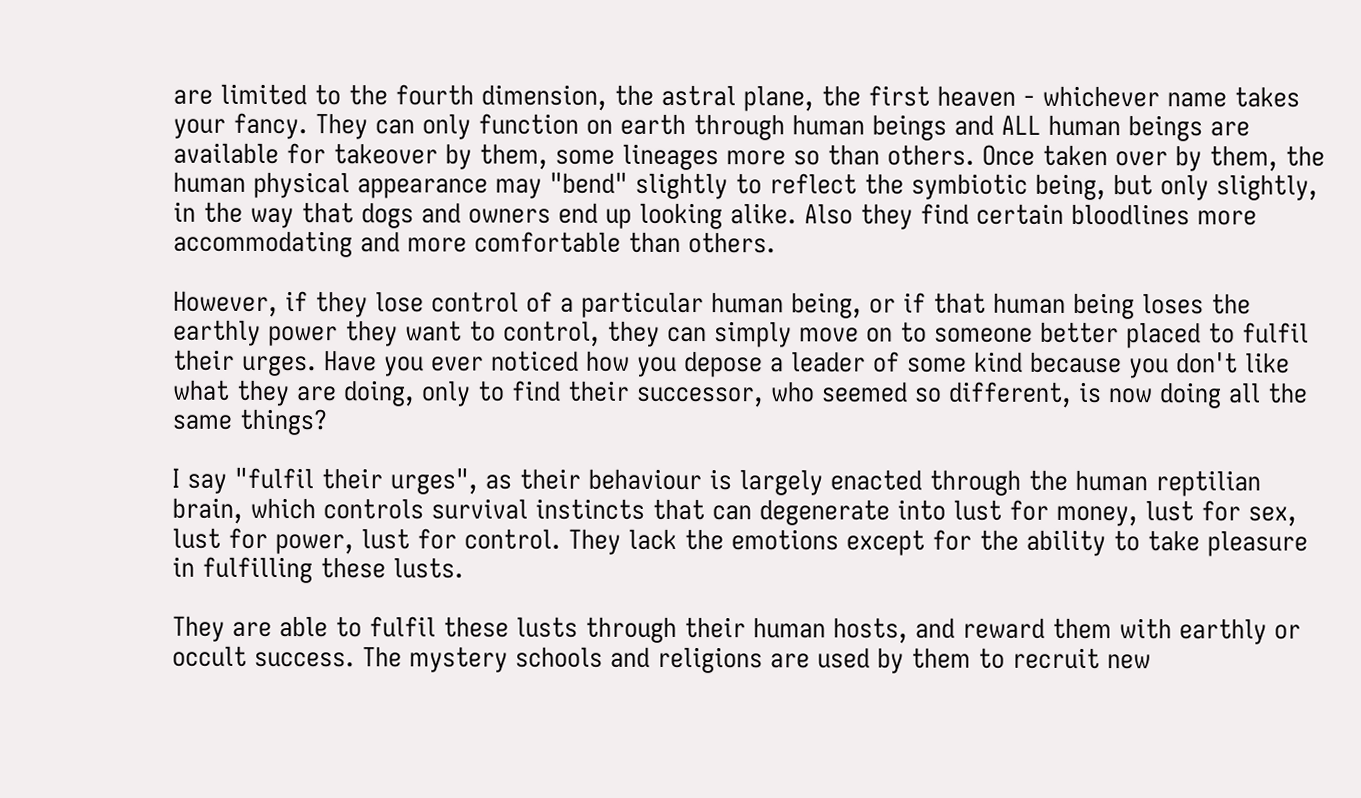are limited to the fourth dimension, the astral plane, the first heaven - whichever name takes your fancy. They can only function on earth through human beings and ALL human beings are available for takeover by them, some lineages more so than others. Once taken over by them, the human physical appearance may "bend" slightly to reflect the symbiotic being, but only slightly, in the way that dogs and owners end up looking alike. Also they find certain bloodlines more accommodating and more comfortable than others.

However, if they lose control of a particular human being, or if that human being loses the earthly power they want to control, they can simply move on to someone better placed to fulfil their urges. Have you ever noticed how you depose a leader of some kind because you don't like what they are doing, only to find their successor, who seemed so different, is now doing all the same things?

I say "fulfil their urges", as their behaviour is largely enacted through the human reptilian brain, which controls survival instincts that can degenerate into lust for money, lust for sex, lust for power, lust for control. They lack the emotions except for the ability to take pleasure in fulfilling these lusts.

They are able to fulfil these lusts through their human hosts, and reward them with earthly or occult success. The mystery schools and religions are used by them to recruit new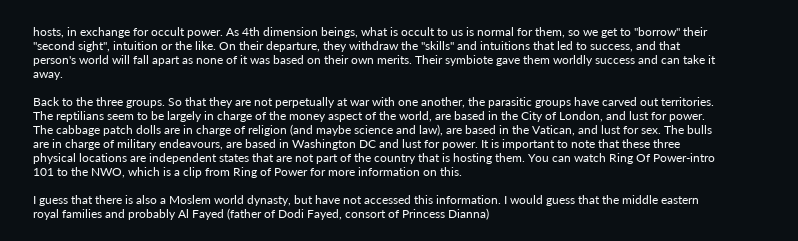hosts, in exchange for occult power. As 4th dimension beings, what is occult to us is normal for them, so we get to "borrow" their "second sight", intuition or the like. On their departure, they withdraw the "skills" and intuitions that led to success, and that person's world will fall apart as none of it was based on their own merits. Their symbiote gave them worldly success and can take it away.

Back to the three groups. So that they are not perpetually at war with one another, the parasitic groups have carved out territories. The reptilians seem to be largely in charge of the money aspect of the world, are based in the City of London, and lust for power. The cabbage patch dolls are in charge of religion (and maybe science and law), are based in the Vatican, and lust for sex. The bulls are in charge of military endeavours, are based in Washington DC and lust for power. It is important to note that these three physical locations are independent states that are not part of the country that is hosting them. You can watch Ring Of Power-intro 101 to the NWO, which is a clip from Ring of Power for more information on this.

I guess that there is also a Moslem world dynasty, but have not accessed this information. I would guess that the middle eastern royal families and probably Al Fayed (father of Dodi Fayed, consort of Princess Dianna)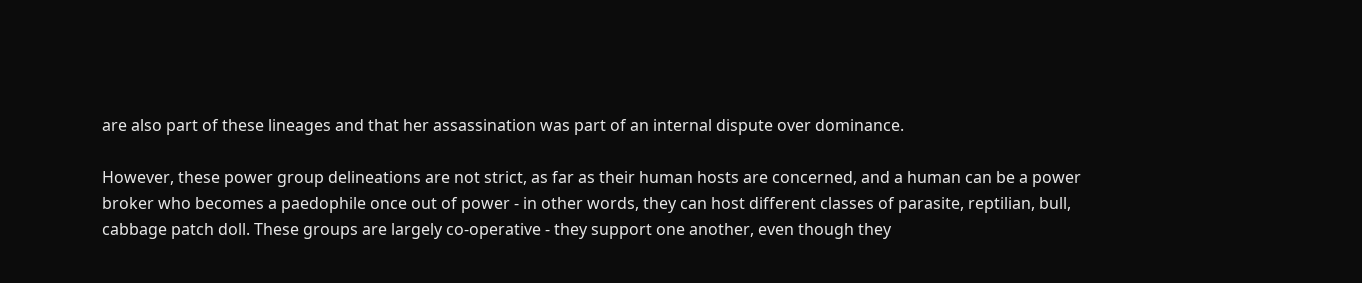are also part of these lineages and that her assassination was part of an internal dispute over dominance.

However, these power group delineations are not strict, as far as their human hosts are concerned, and a human can be a power broker who becomes a paedophile once out of power - in other words, they can host different classes of parasite, reptilian, bull, cabbage patch doll. These groups are largely co-operative - they support one another, even though they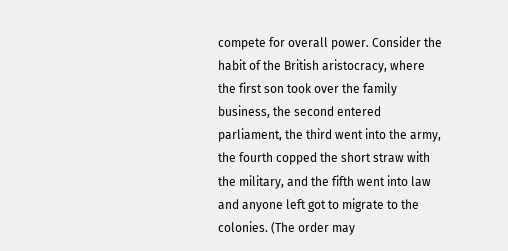compete for overall power. Consider the habit of the British aristocracy, where the first son took over the family business, the second entered parliament, the third went into the army, the fourth copped the short straw with the military, and the fifth went into law and anyone left got to migrate to the colonies. (The order may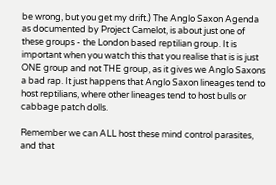be wrong, but you get my drift.) The Anglo Saxon Agenda as documented by Project Camelot, is about just one of these groups - the London based reptilian group. It is important when you watch this that you realise that is is just ONE group and not THE group, as it gives we Anglo Saxons a bad rap. It just happens that Anglo Saxon lineages tend to host reptilians, where other lineages tend to host bulls or cabbage patch dolls.

Remember we can ALL host these mind control parasites, and that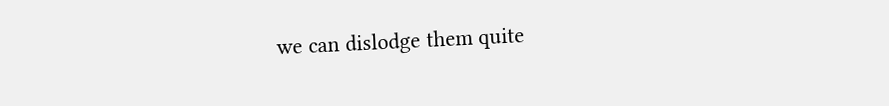we can dislodge them quite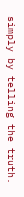simply by telling the truth.